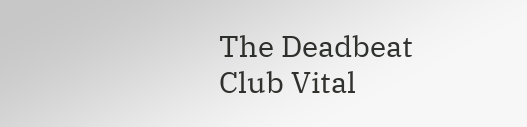The Deadbeat Club Vital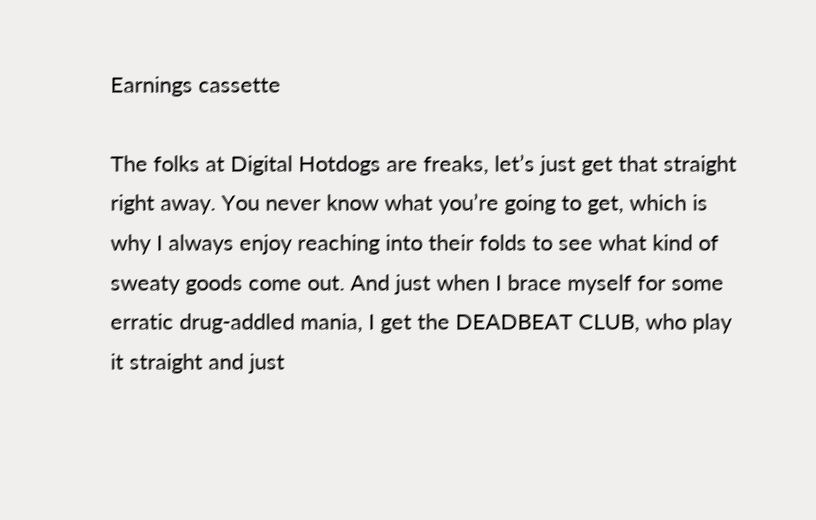Earnings cassette

The folks at Digital Hotdogs are freaks, let’s just get that straight right away. You never know what you’re going to get, which is why I always enjoy reaching into their folds to see what kind of sweaty goods come out. And just when I brace myself for some erratic drug-addled mania, I get the DEADBEAT CLUB, who play it straight and just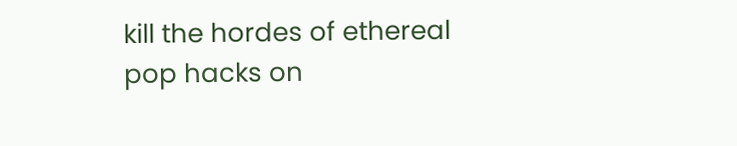kill the hordes of ethereal pop hacks on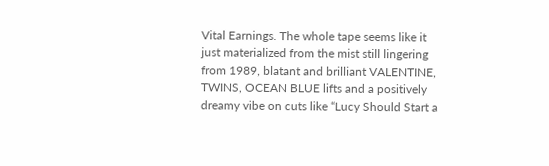Vital Earnings. The whole tape seems like it just materialized from the mist still lingering from 1989, blatant and brilliant VALENTINE, TWINS, OCEAN BLUE lifts and a positively dreamy vibe on cuts like “Lucy Should Start a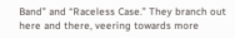Band” and “Raceless Case.” They branch out here and there, veering towards more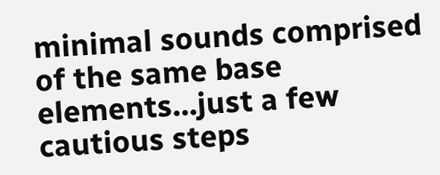minimal sounds comprised of the same base elements…just a few cautious steps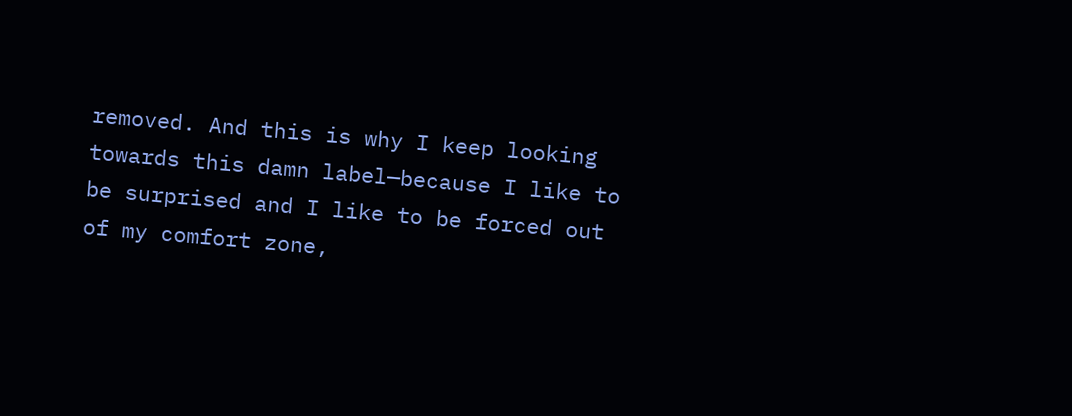removed. And this is why I keep looking towards this damn label—because I like to be surprised and I like to be forced out of my comfort zone,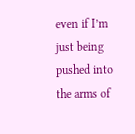even if I’m just being pushed into the arms of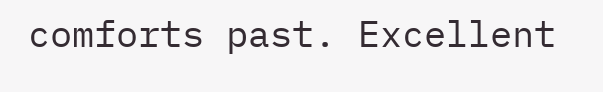comforts past. Excellent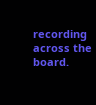recording across the board.